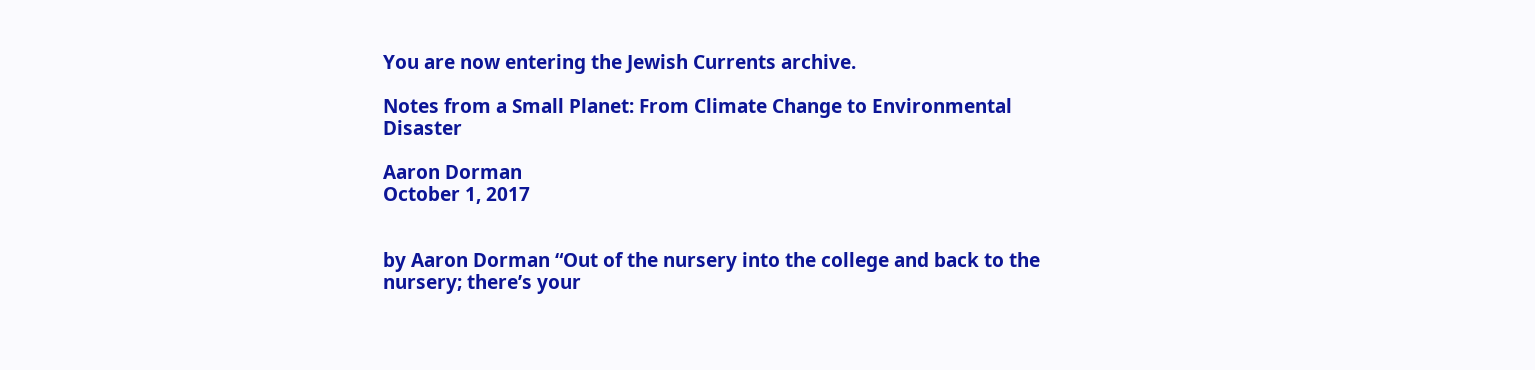You are now entering the Jewish Currents archive.

Notes from a Small Planet: From Climate Change to Environmental Disaster

Aaron Dorman
October 1, 2017


by Aaron Dorman “Out of the nursery into the college and back to the nursery; there’s your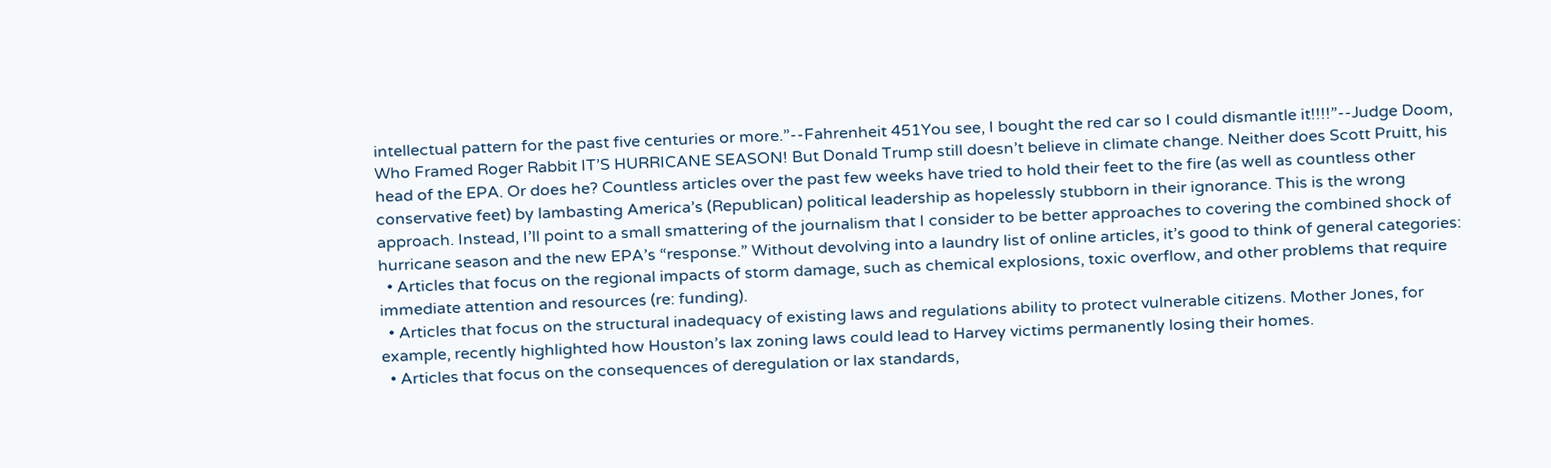intellectual pattern for the past five centuries or more.”--Fahrenheit 451You see, I bought the red car so I could dismantle it!!!!”--Judge Doom, Who Framed Roger Rabbit IT’S HURRICANE SEASON! But Donald Trump still doesn’t believe in climate change. Neither does Scott Pruitt, his head of the EPA. Or does he? Countless articles over the past few weeks have tried to hold their feet to the fire (as well as countless other conservative feet) by lambasting America’s (Republican) political leadership as hopelessly stubborn in their ignorance. This is the wrong approach. Instead, I’ll point to a small smattering of the journalism that I consider to be better approaches to covering the combined shock of hurricane season and the new EPA’s “response.” Without devolving into a laundry list of online articles, it’s good to think of general categories:
  • Articles that focus on the regional impacts of storm damage, such as chemical explosions, toxic overflow, and other problems that require immediate attention and resources (re: funding).
  • Articles that focus on the structural inadequacy of existing laws and regulations ability to protect vulnerable citizens. Mother Jones, for example, recently highlighted how Houston’s lax zoning laws could lead to Harvey victims permanently losing their homes.
  • Articles that focus on the consequences of deregulation or lax standards,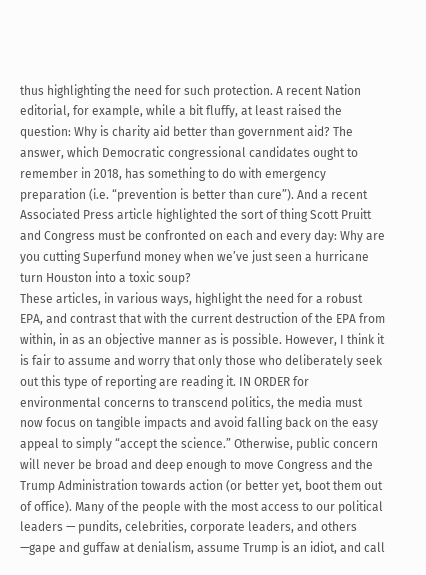thus highlighting the need for such protection. A recent Nation editorial, for example, while a bit fluffy, at least raised the question: Why is charity aid better than government aid? The answer, which Democratic congressional candidates ought to remember in 2018, has something to do with emergency preparation (i.e. “prevention is better than cure”). And a recent Associated Press article highlighted the sort of thing Scott Pruitt and Congress must be confronted on each and every day: Why are you cutting Superfund money when we’ve just seen a hurricane turn Houston into a toxic soup?
These articles, in various ways, highlight the need for a robust EPA, and contrast that with the current destruction of the EPA from within, in as an objective manner as is possible. However, I think it is fair to assume and worry that only those who deliberately seek out this type of reporting are reading it. IN ORDER for environmental concerns to transcend politics, the media must now focus on tangible impacts and avoid falling back on the easy appeal to simply “accept the science.” Otherwise, public concern will never be broad and deep enough to move Congress and the Trump Administration towards action (or better yet, boot them out of office). Many of the people with the most access to our political leaders — pundits, celebrities, corporate leaders, and others —gape and guffaw at denialism, assume Trump is an idiot, and call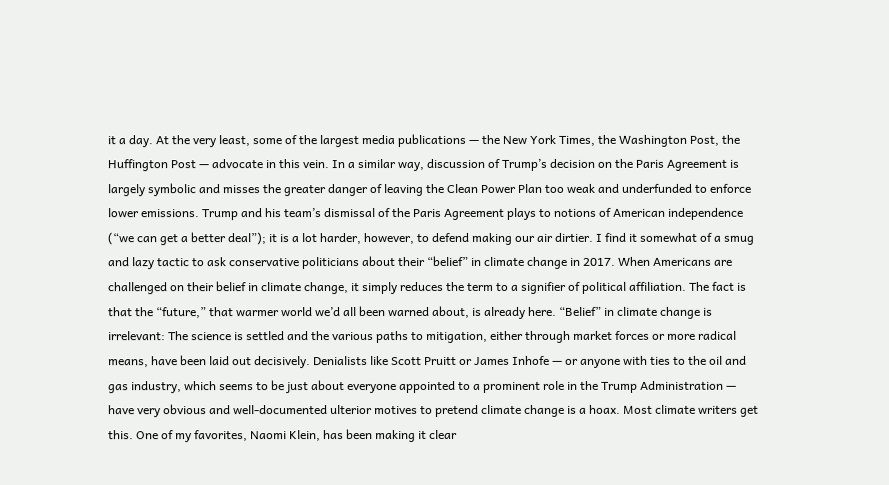it a day. At the very least, some of the largest media publications — the New York Times, the Washington Post, the Huffington Post — advocate in this vein. In a similar way, discussion of Trump’s decision on the Paris Agreement is largely symbolic and misses the greater danger of leaving the Clean Power Plan too weak and underfunded to enforce lower emissions. Trump and his team’s dismissal of the Paris Agreement plays to notions of American independence (“we can get a better deal”); it is a lot harder, however, to defend making our air dirtier. I find it somewhat of a smug and lazy tactic to ask conservative politicians about their “belief” in climate change in 2017. When Americans are challenged on their belief in climate change, it simply reduces the term to a signifier of political affiliation. The fact is that the “future,” that warmer world we’d all been warned about, is already here. “Belief” in climate change is irrelevant: The science is settled and the various paths to mitigation, either through market forces or more radical means, have been laid out decisively. Denialists like Scott Pruitt or James Inhofe — or anyone with ties to the oil and gas industry, which seems to be just about everyone appointed to a prominent role in the Trump Administration — have very obvious and well-documented ulterior motives to pretend climate change is a hoax. Most climate writers get this. One of my favorites, Naomi Klein, has been making it clear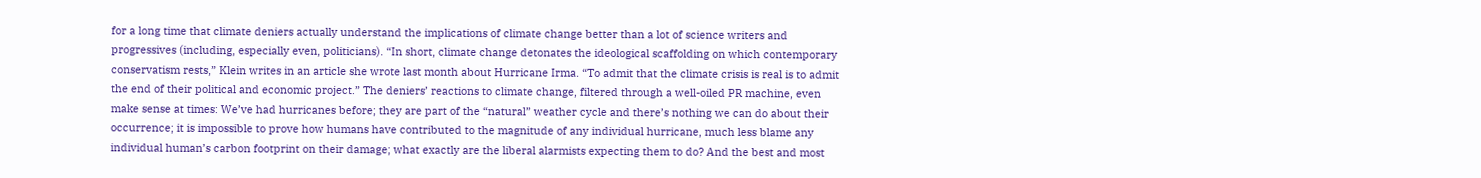for a long time that climate deniers actually understand the implications of climate change better than a lot of science writers and progressives (including, especially even, politicians). “In short, climate change detonates the ideological scaffolding on which contemporary conservatism rests,” Klein writes in an article she wrote last month about Hurricane Irma. “To admit that the climate crisis is real is to admit the end of their political and economic project.” The deniers’ reactions to climate change, filtered through a well-oiled PR machine, even make sense at times: We’ve had hurricanes before; they are part of the “natural” weather cycle and there’s nothing we can do about their occurrence; it is impossible to prove how humans have contributed to the magnitude of any individual hurricane, much less blame any individual human’s carbon footprint on their damage; what exactly are the liberal alarmists expecting them to do? And the best and most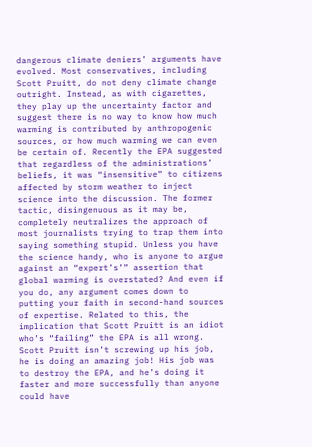dangerous climate deniers’ arguments have evolved. Most conservatives, including Scott Pruitt, do not deny climate change outright. Instead, as with cigarettes, they play up the uncertainty factor and suggest there is no way to know how much warming is contributed by anthropogenic sources, or how much warming we can even be certain of. Recently the EPA suggested that regardless of the administrations’ beliefs, it was “insensitive” to citizens affected by storm weather to inject science into the discussion. The former tactic, disingenuous as it may be, completely neutralizes the approach of most journalists trying to trap them into saying something stupid. Unless you have the science handy, who is anyone to argue against an “expert’s’” assertion that global warming is overstated? And even if you do, any argument comes down to putting your faith in second-hand sources of expertise. Related to this, the implication that Scott Pruitt is an idiot who’s “failing” the EPA is all wrong. Scott Pruitt isn’t screwing up his job, he is doing an amazing job! His job was to destroy the EPA, and he’s doing it faster and more successfully than anyone could have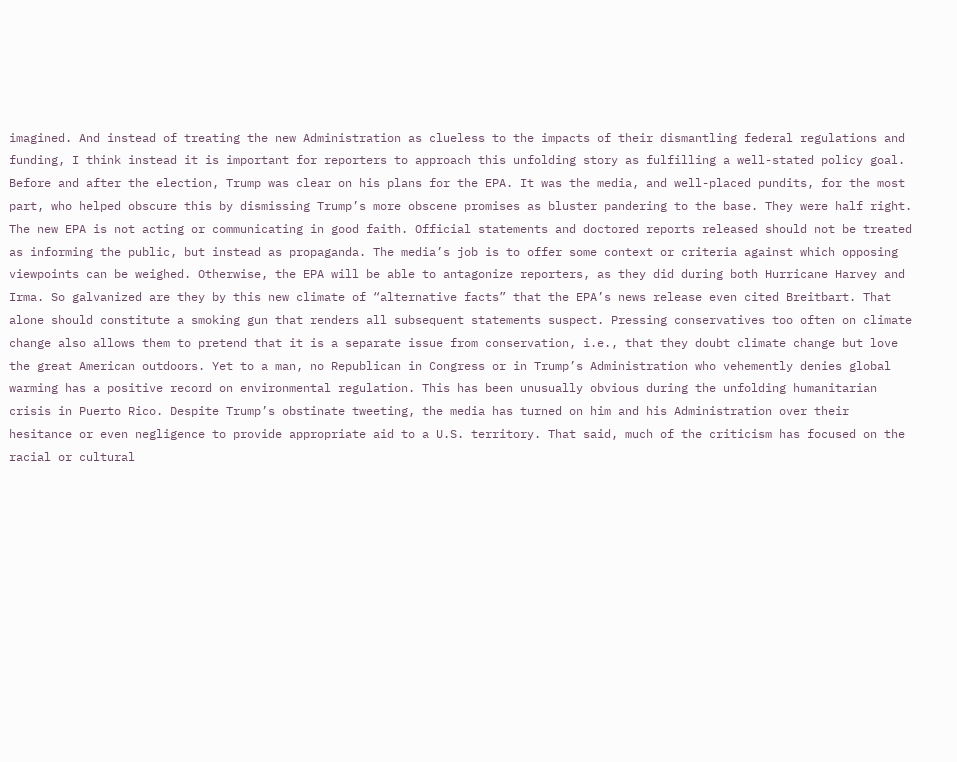imagined. And instead of treating the new Administration as clueless to the impacts of their dismantling federal regulations and funding, I think instead it is important for reporters to approach this unfolding story as fulfilling a well-stated policy goal. Before and after the election, Trump was clear on his plans for the EPA. It was the media, and well-placed pundits, for the most part, who helped obscure this by dismissing Trump’s more obscene promises as bluster pandering to the base. They were half right. The new EPA is not acting or communicating in good faith. Official statements and doctored reports released should not be treated as informing the public, but instead as propaganda. The media’s job is to offer some context or criteria against which opposing viewpoints can be weighed. Otherwise, the EPA will be able to antagonize reporters, as they did during both Hurricane Harvey and Irma. So galvanized are they by this new climate of “alternative facts” that the EPA’s news release even cited Breitbart. That alone should constitute a smoking gun that renders all subsequent statements suspect. Pressing conservatives too often on climate change also allows them to pretend that it is a separate issue from conservation, i.e., that they doubt climate change but love the great American outdoors. Yet to a man, no Republican in Congress or in Trump’s Administration who vehemently denies global warming has a positive record on environmental regulation. This has been unusually obvious during the unfolding humanitarian crisis in Puerto Rico. Despite Trump’s obstinate tweeting, the media has turned on him and his Administration over their hesitance or even negligence to provide appropriate aid to a U.S. territory. That said, much of the criticism has focused on the racial or cultural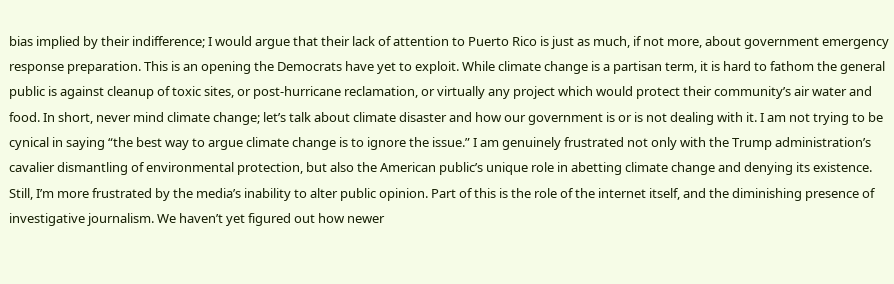bias implied by their indifference; I would argue that their lack of attention to Puerto Rico is just as much, if not more, about government emergency response preparation. This is an opening the Democrats have yet to exploit. While climate change is a partisan term, it is hard to fathom the general public is against cleanup of toxic sites, or post-hurricane reclamation, or virtually any project which would protect their community’s air water and food. In short, never mind climate change; let’s talk about climate disaster and how our government is or is not dealing with it. I am not trying to be cynical in saying “the best way to argue climate change is to ignore the issue.” I am genuinely frustrated not only with the Trump administration’s cavalier dismantling of environmental protection, but also the American public’s unique role in abetting climate change and denying its existence. Still, I’m more frustrated by the media’s inability to alter public opinion. Part of this is the role of the internet itself, and the diminishing presence of investigative journalism. We haven’t yet figured out how newer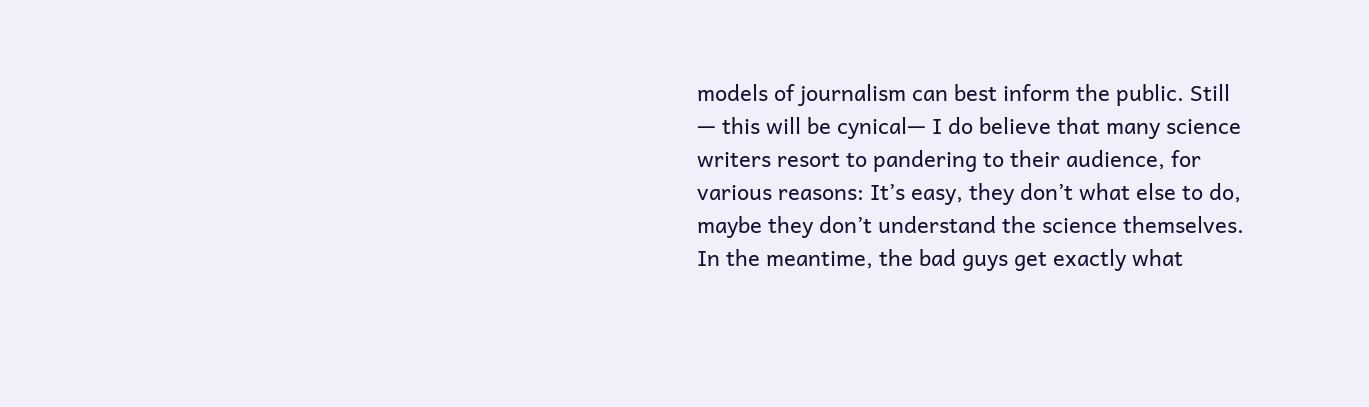models of journalism can best inform the public. Still — this will be cynical— I do believe that many science writers resort to pandering to their audience, for various reasons: It’s easy, they don’t what else to do, maybe they don’t understand the science themselves. In the meantime, the bad guys get exactly what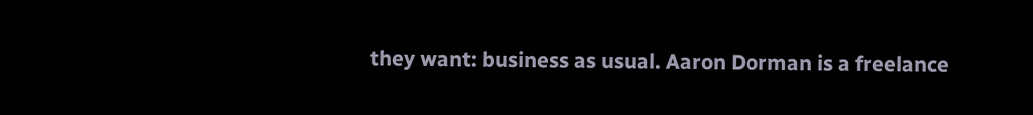they want: business as usual. Aaron Dorman is a freelance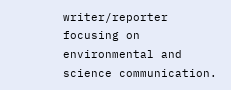writer/reporter focusing on environmental and science communication.